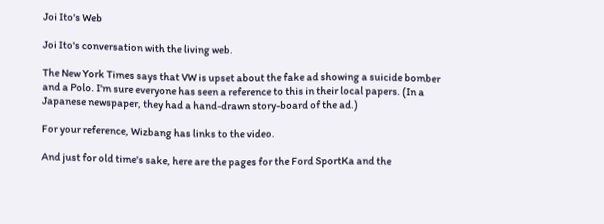Joi Ito's Web

Joi Ito's conversation with the living web.

The New York Times says that VW is upset about the fake ad showing a suicide bomber and a Polo. I'm sure everyone has seen a reference to this in their local papers. (In a Japanese newspaper, they had a hand-drawn story-board of the ad.)

For your reference, Wizbang has links to the video.

And just for old time's sake, here are the pages for the Ford SportKa and the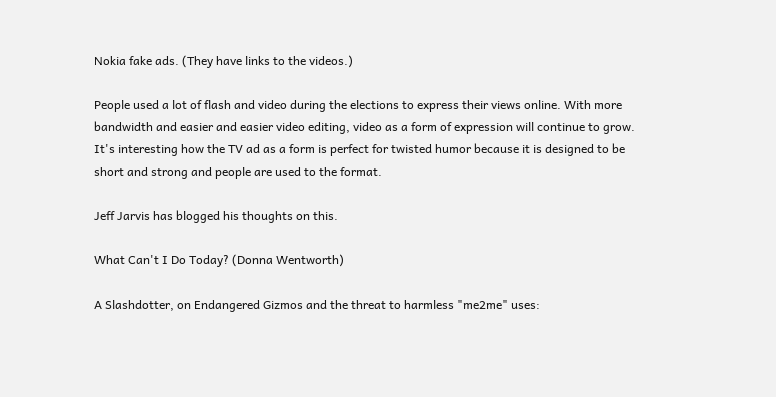Nokia fake ads. (They have links to the videos.)

People used a lot of flash and video during the elections to express their views online. With more bandwidth and easier and easier video editing, video as a form of expression will continue to grow. It's interesting how the TV ad as a form is perfect for twisted humor because it is designed to be short and strong and people are used to the format.

Jeff Jarvis has blogged his thoughts on this.

What Can't I Do Today? (Donna Wentworth)

A Slashdotter, on Endangered Gizmos and the threat to harmless "me2me" uses: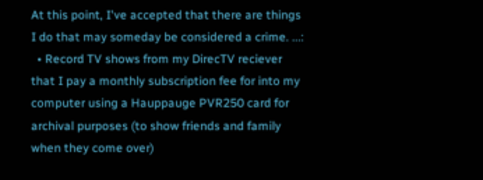At this point, I've accepted that there are things I do that may someday be considered a crime. ...:
  • Record TV shows from my DirecTV reciever that I pay a monthly subscription fee for into my computer using a Hauppauge PVR250 card for archival purposes (to show friends and family when they come over)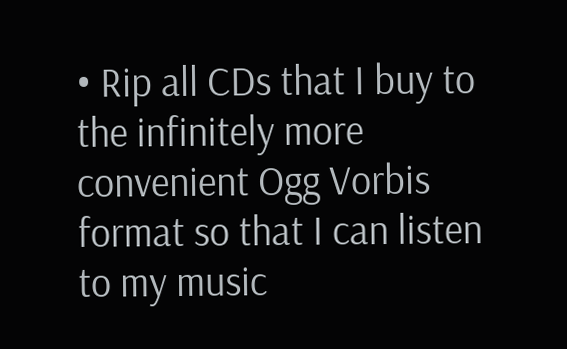• Rip all CDs that I buy to the infinitely more convenient Ogg Vorbis format so that I can listen to my music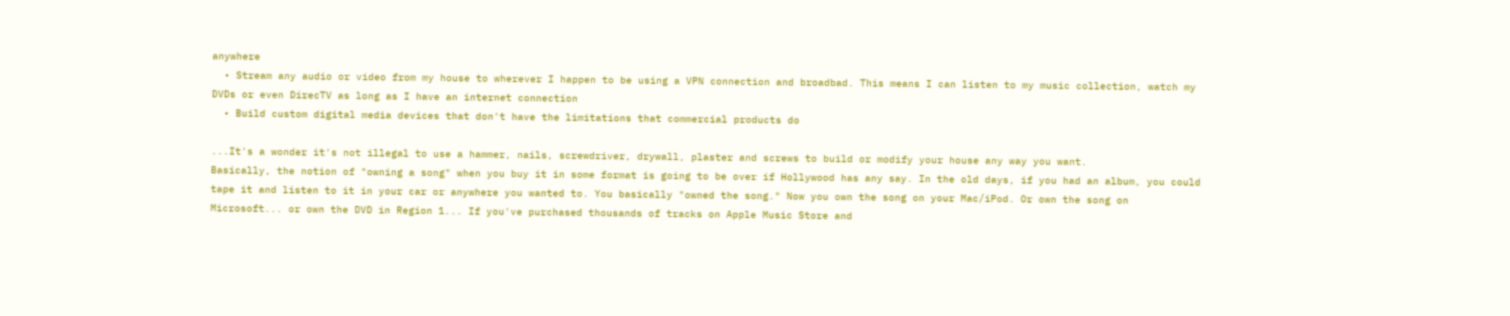anywhere
  • Stream any audio or video from my house to wherever I happen to be using a VPN connection and broadbad. This means I can listen to my music collection, watch my DVDs or even DirecTV as long as I have an internet connection
  • Build custom digital media devices that don't have the limitations that commercial products do

...It's a wonder it's not illegal to use a hammer, nails, screwdriver, drywall, plaster and screws to build or modify your house any way you want.
Basically, the notion of "owning a song" when you buy it in some format is going to be over if Hollywood has any say. In the old days, if you had an album, you could tape it and listen to it in your car or anywhere you wanted to. You basically "owned the song." Now you own the song on your Mac/iPod. Or own the song on Microsoft... or own the DVD in Region 1... If you've purchased thousands of tracks on Apple Music Store and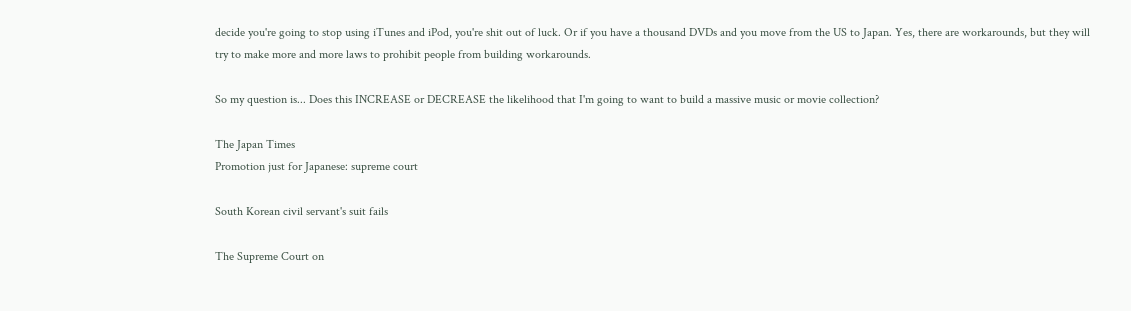decide you're going to stop using iTunes and iPod, you're shit out of luck. Or if you have a thousand DVDs and you move from the US to Japan. Yes, there are workarounds, but they will try to make more and more laws to prohibit people from building workarounds.

So my question is... Does this INCREASE or DECREASE the likelihood that I'm going to want to build a massive music or movie collection?

The Japan Times
Promotion just for Japanese: supreme court

South Korean civil servant's suit fails

The Supreme Court on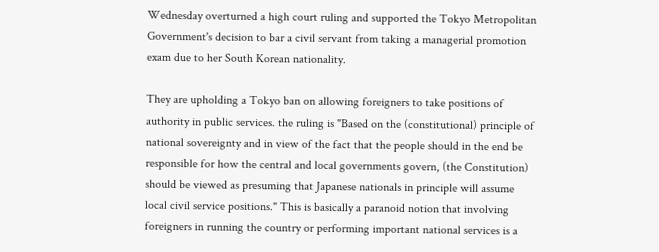Wednesday overturned a high court ruling and supported the Tokyo Metropolitan Government's decision to bar a civil servant from taking a managerial promotion exam due to her South Korean nationality.

They are upholding a Tokyo ban on allowing foreigners to take positions of authority in public services. the ruling is "Based on the (constitutional) principle of national sovereignty and in view of the fact that the people should in the end be responsible for how the central and local governments govern, (the Constitution) should be viewed as presuming that Japanese nationals in principle will assume local civil service positions." This is basically a paranoid notion that involving foreigners in running the country or performing important national services is a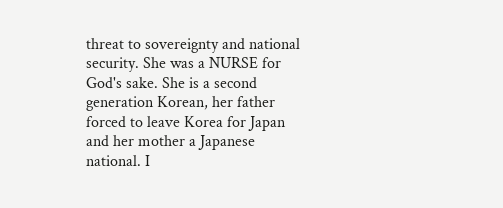threat to sovereignty and national security. She was a NURSE for God's sake. She is a second generation Korean, her father forced to leave Korea for Japan and her mother a Japanese national. I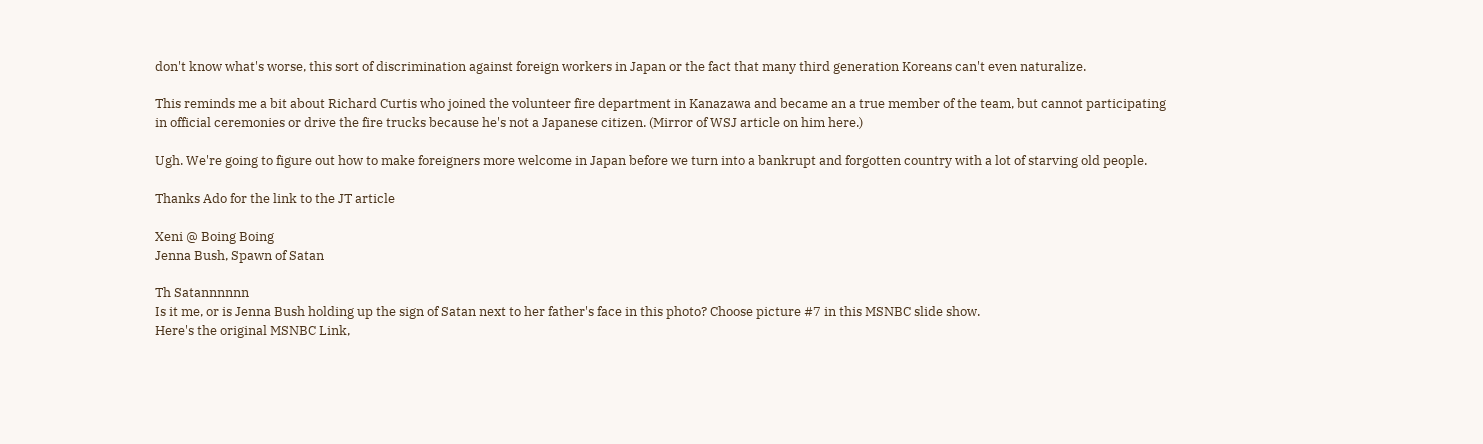don't know what's worse, this sort of discrimination against foreign workers in Japan or the fact that many third generation Koreans can't even naturalize.

This reminds me a bit about Richard Curtis who joined the volunteer fire department in Kanazawa and became an a true member of the team, but cannot participating in official ceremonies or drive the fire trucks because he's not a Japanese citizen. (Mirror of WSJ article on him here.)

Ugh. We're going to figure out how to make foreigners more welcome in Japan before we turn into a bankrupt and forgotten country with a lot of starving old people.

Thanks Ado for the link to the JT article

Xeni @ Boing Boing
Jenna Bush, Spawn of Satan

Th Satannnnnn
Is it me, or is Jenna Bush holding up the sign of Satan next to her father's face in this photo? Choose picture #7 in this MSNBC slide show.
Here's the original MSNBC Link,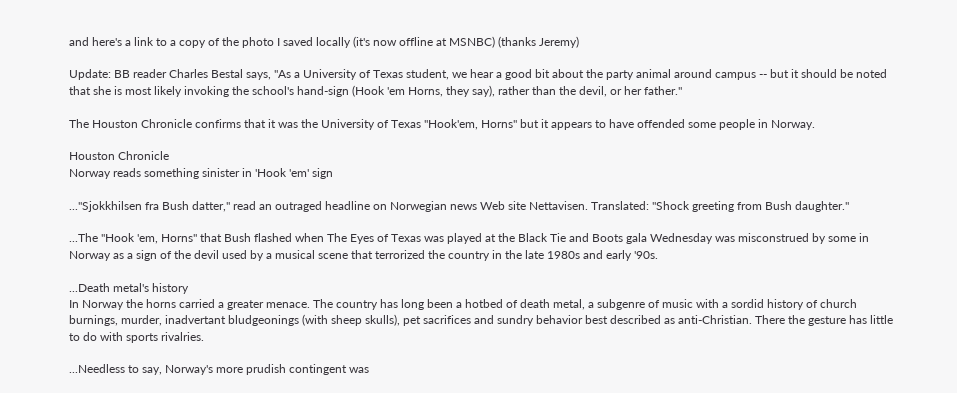and here's a link to a copy of the photo I saved locally (it's now offline at MSNBC) (thanks Jeremy)

Update: BB reader Charles Bestal says, "As a University of Texas student, we hear a good bit about the party animal around campus -- but it should be noted that she is most likely invoking the school's hand-sign (Hook 'em Horns, they say), rather than the devil, or her father."

The Houston Chronicle confirms that it was the University of Texas "Hook'em, Horns" but it appears to have offended some people in Norway.

Houston Chronicle
Norway reads something sinister in 'Hook 'em' sign

..."Sjokkhilsen fra Bush datter," read an outraged headline on Norwegian news Web site Nettavisen. Translated: "Shock greeting from Bush daughter."

...The "Hook 'em, Horns" that Bush flashed when The Eyes of Texas was played at the Black Tie and Boots gala Wednesday was misconstrued by some in Norway as a sign of the devil used by a musical scene that terrorized the country in the late 1980s and early '90s.

...Death metal's history
In Norway the horns carried a greater menace. The country has long been a hotbed of death metal, a subgenre of music with a sordid history of church burnings, murder, inadvertant bludgeonings (with sheep skulls), pet sacrifices and sundry behavior best described as anti-Christian. There the gesture has little to do with sports rivalries.

...Needless to say, Norway's more prudish contingent was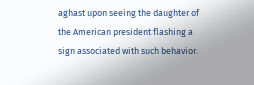aghast upon seeing the daughter of the American president flashing a sign associated with such behavior.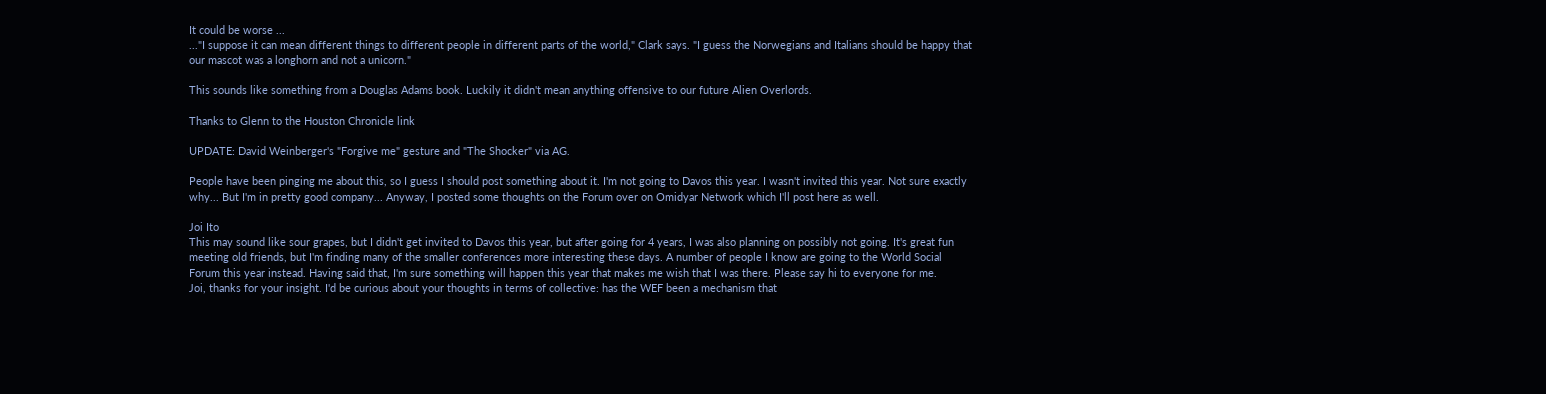It could be worse ...
..."I suppose it can mean different things to different people in different parts of the world," Clark says. "I guess the Norwegians and Italians should be happy that our mascot was a longhorn and not a unicorn."

This sounds like something from a Douglas Adams book. Luckily it didn't mean anything offensive to our future Alien Overlords.

Thanks to Glenn to the Houston Chronicle link

UPDATE: David Weinberger's "Forgive me" gesture and "The Shocker" via AG.

People have been pinging me about this, so I guess I should post something about it. I'm not going to Davos this year. I wasn't invited this year. Not sure exactly why... But I'm in pretty good company... Anyway, I posted some thoughts on the Forum over on Omidyar Network which I'll post here as well.

Joi Ito
This may sound like sour grapes, but I didn't get invited to Davos this year, but after going for 4 years, I was also planning on possibly not going. It's great fun meeting old friends, but I'm finding many of the smaller conferences more interesting these days. A number of people I know are going to the World Social Forum this year instead. Having said that, I'm sure something will happen this year that makes me wish that I was there. Please say hi to everyone for me.
Joi, thanks for your insight. I'd be curious about your thoughts in terms of collective: has the WEF been a mechanism that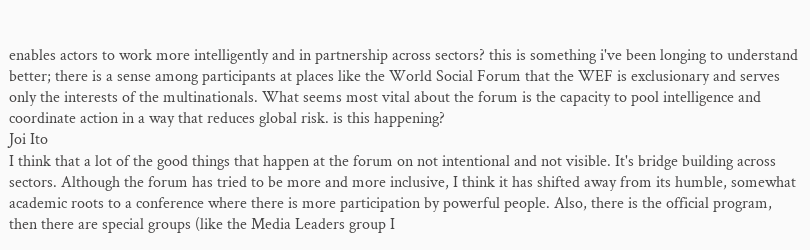enables actors to work more intelligently and in partnership across sectors? this is something i've been longing to understand better; there is a sense among participants at places like the World Social Forum that the WEF is exclusionary and serves only the interests of the multinationals. What seems most vital about the forum is the capacity to pool intelligence and coordinate action in a way that reduces global risk. is this happening?
Joi Ito
I think that a lot of the good things that happen at the forum on not intentional and not visible. It's bridge building across sectors. Although the forum has tried to be more and more inclusive, I think it has shifted away from its humble, somewhat academic roots to a conference where there is more participation by powerful people. Also, there is the official program, then there are special groups (like the Media Leaders group I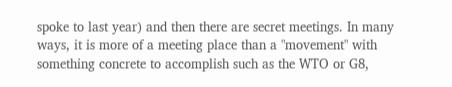spoke to last year) and then there are secret meetings. In many ways, it is more of a meeting place than a "movement" with something concrete to accomplish such as the WTO or G8,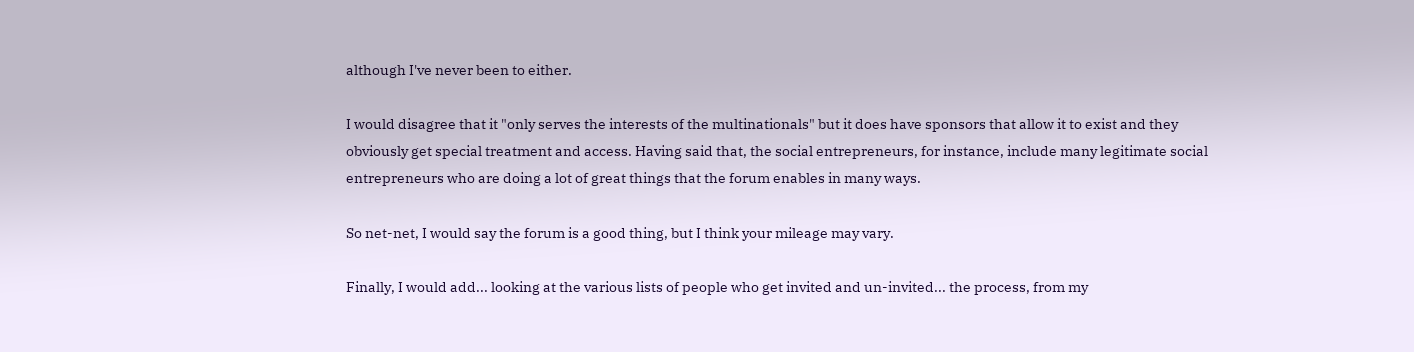although I've never been to either.

I would disagree that it "only serves the interests of the multinationals" but it does have sponsors that allow it to exist and they obviously get special treatment and access. Having said that, the social entrepreneurs, for instance, include many legitimate social entrepreneurs who are doing a lot of great things that the forum enables in many ways.

So net-net, I would say the forum is a good thing, but I think your mileage may vary.

Finally, I would add... looking at the various lists of people who get invited and un-invited... the process, from my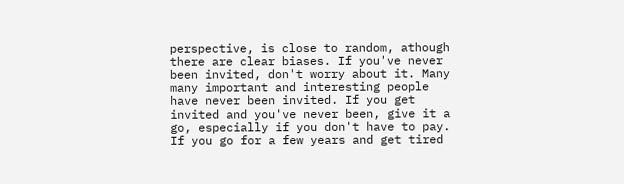perspective, is close to random, athough there are clear biases. If you've never been invited, don't worry about it. Many many important and interesting people have never been invited. If you get invited and you've never been, give it a go, especially if you don't have to pay. If you go for a few years and get tired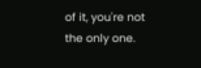of it, you're not the only one.